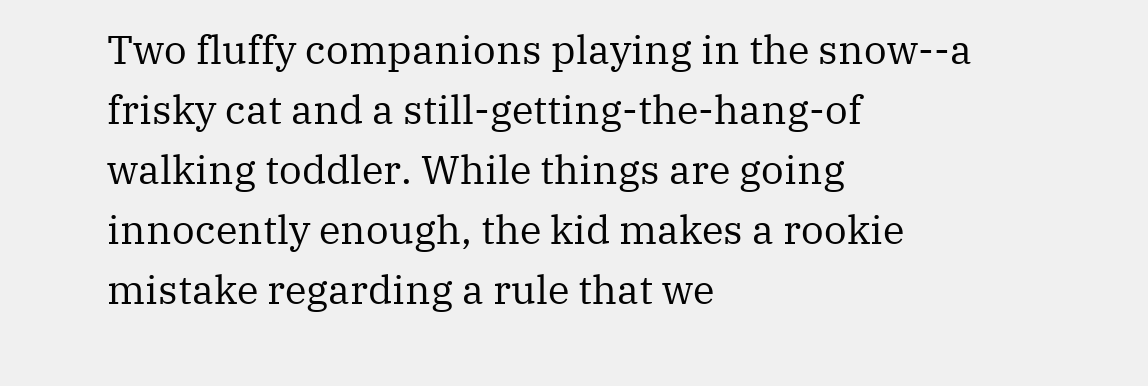Two fluffy companions playing in the snow--a frisky cat and a still-getting-the-hang-of walking toddler. While things are going innocently enough, the kid makes a rookie mistake regarding a rule that we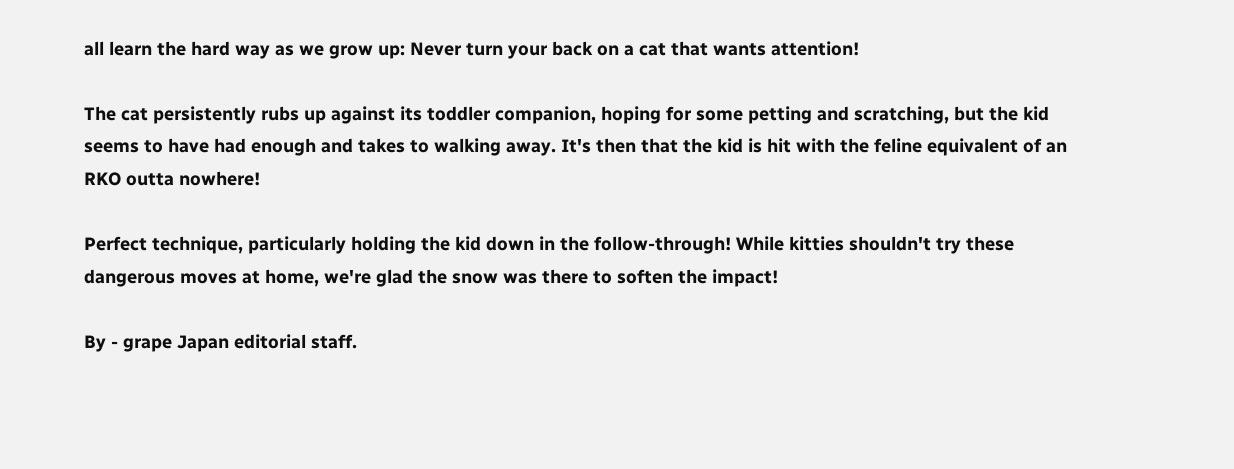all learn the hard way as we grow up: Never turn your back on a cat that wants attention!

The cat persistently rubs up against its toddler companion, hoping for some petting and scratching, but the kid seems to have had enough and takes to walking away. It's then that the kid is hit with the feline equivalent of an RKO outta nowhere!

Perfect technique, particularly holding the kid down in the follow-through! While kitties shouldn't try these dangerous moves at home, we're glad the snow was there to soften the impact!

By - grape Japan editorial staff.